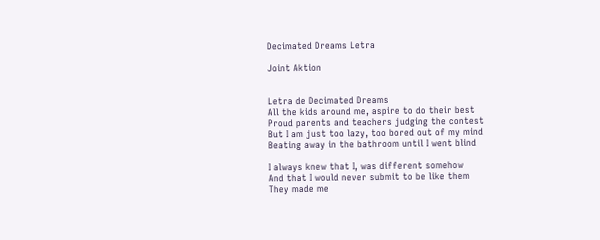Decimated Dreams Letra

Joint Aktion


Letra de Decimated Dreams
All the kids around me, aspire to do their best
Proud parents and teachers judging the contest
But I am just too lazy, too bored out of my mind
Beating away in the bathroom until I went blind

I always knew that I, was different somehow
And that I would never submit to be like them
They made me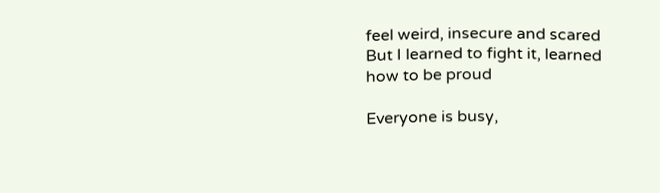feel weird, insecure and scared
But I learned to fight it, learned how to be proud

Everyone is busy,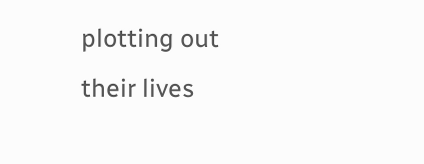plotting out their lives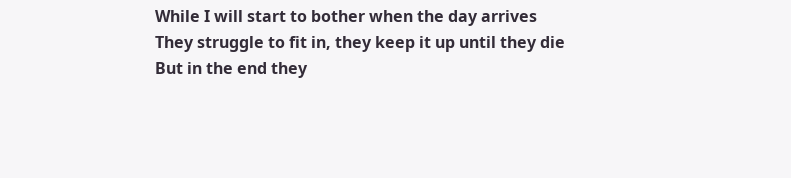While I will start to bother when the day arrives
They struggle to fit in, they keep it up until they die
But in the end they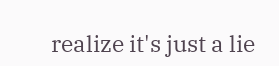realize it's just a lie